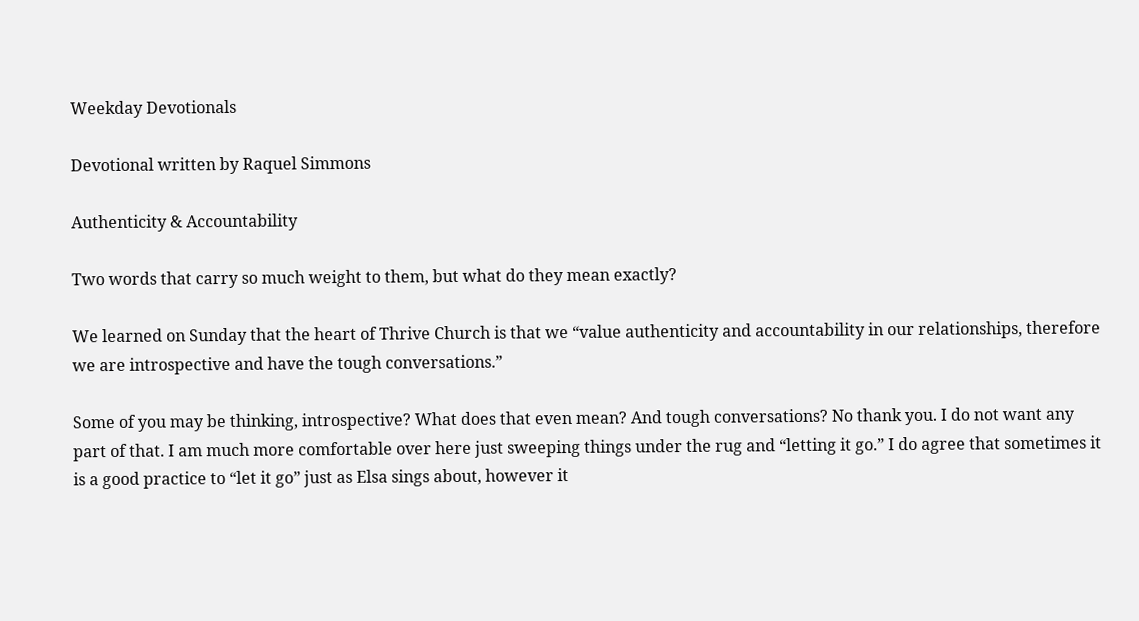Weekday Devotionals

Devotional written by Raquel Simmons

Authenticity & Accountability

Two words that carry so much weight to them, but what do they mean exactly?

We learned on Sunday that the heart of Thrive Church is that we “value authenticity and accountability in our relationships, therefore we are introspective and have the tough conversations.”

Some of you may be thinking, introspective? What does that even mean? And tough conversations? No thank you. I do not want any part of that. I am much more comfortable over here just sweeping things under the rug and “letting it go.” I do agree that sometimes it is a good practice to “let it go” just as Elsa sings about, however it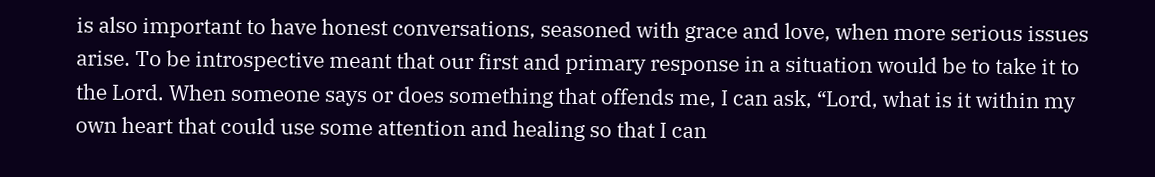is also important to have honest conversations, seasoned with grace and love, when more serious issues arise. To be introspective meant that our first and primary response in a situation would be to take it to the Lord. When someone says or does something that offends me, I can ask, “Lord, what is it within my own heart that could use some attention and healing so that I can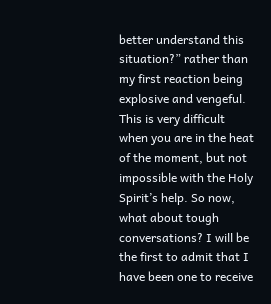better understand this situation?” rather than my first reaction being explosive and vengeful. This is very difficult when you are in the heat of the moment, but not impossible with the Holy Spirit’s help. So now, what about tough conversations? I will be the first to admit that I have been one to receive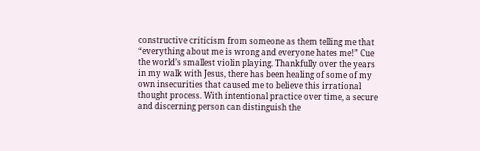constructive criticism from someone as them telling me that “everything about me is wrong and everyone hates me!” Cue the world’s smallest violin playing. Thankfully over the years in my walk with Jesus, there has been healing of some of my own insecurities that caused me to believe this irrational thought process. With intentional practice over time, a secure and discerning person can distinguish the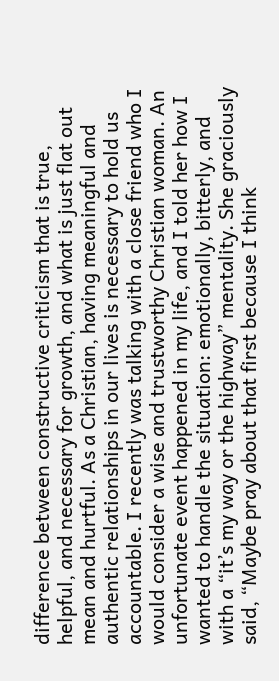difference between constructive criticism that is true, helpful, and necessary for growth, and what is just flat out mean and hurtful. As a Christian, having meaningful and authentic relationships in our lives is necessary to hold us accountable. I recently was talking with a close friend who I would consider a wise and trustworthy Christian woman. An unfortunate event happened in my life, and I told her how I wanted to handle the situation: emotionally, bitterly, and with a “it’s my way or the highway” mentality. She graciously said, “Maybe pray about that first because I think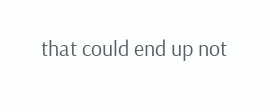that could end up not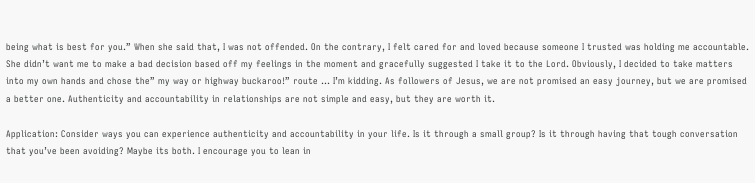being what is best for you.” When she said that, I was not offended. On the contrary, I felt cared for and loved because someone I trusted was holding me accountable. She didn’t want me to make a bad decision based off my feelings in the moment and gracefully suggested I take it to the Lord. Obviously, I decided to take matters into my own hands and chose the” my way or highway buckaroo!” route … I’m kidding. As followers of Jesus, we are not promised an easy journey, but we are promised a better one. Authenticity and accountability in relationships are not simple and easy, but they are worth it.

Application: Consider ways you can experience authenticity and accountability in your life. Is it through a small group? Is it through having that tough conversation that you’ve been avoiding? Maybe its both. I encourage you to lean in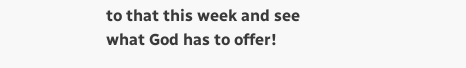to that this week and see what God has to offer!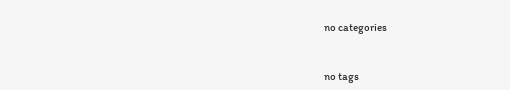no categories


no tags